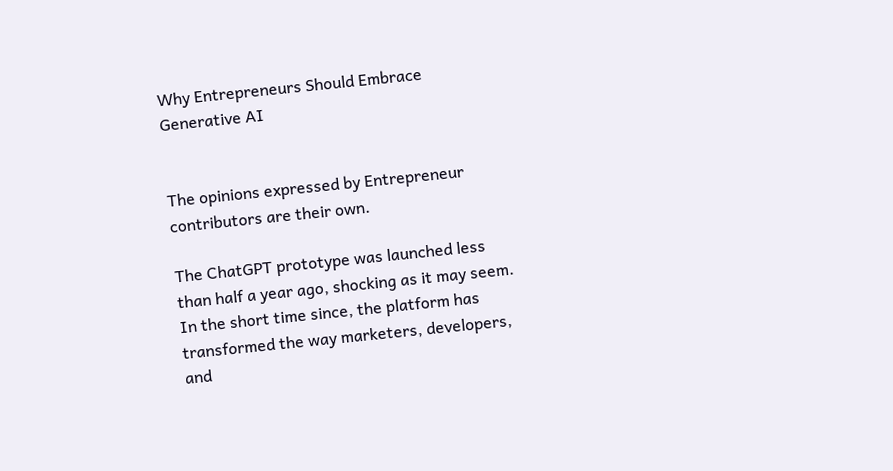Why Entrepreneurs Should Embrace Generative AI


The opinions expressed by Entrepreneur contributors are their own.

The ChatGPT prototype was launched less than half a year ago, shocking as it may seem. In the short time since, the platform has transformed the way marketers, developers, and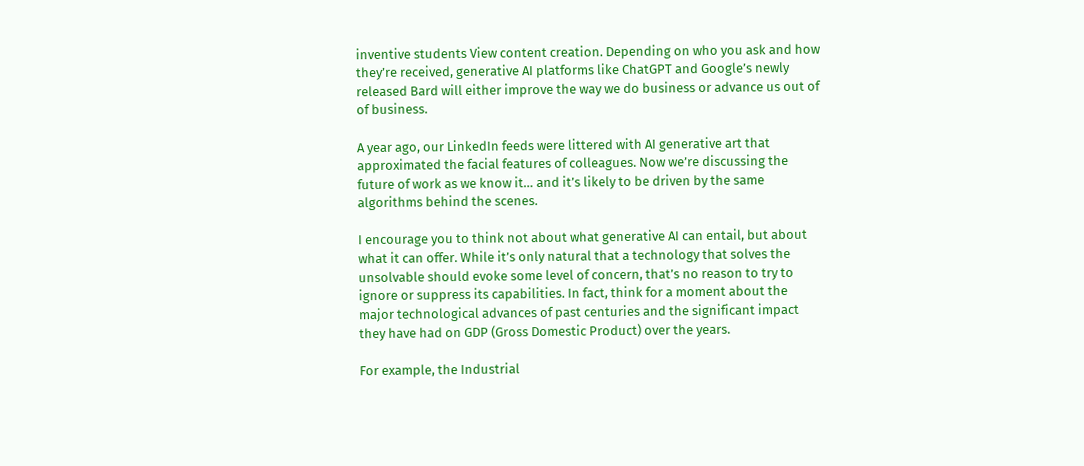inventive students View content creation. Depending on who you ask and how they’re received, generative AI platforms like ChatGPT and Google’s newly released Bard will either improve the way we do business or advance us out of of business.

A year ago, our LinkedIn feeds were littered with AI generative art that approximated the facial features of colleagues. Now we’re discussing the future of work as we know it… and it’s likely to be driven by the same algorithms behind the scenes.

I encourage you to think not about what generative AI can entail, but about what it can offer. While it’s only natural that a technology that solves the unsolvable should evoke some level of concern, that’s no reason to try to ignore or suppress its capabilities. In fact, think for a moment about the major technological advances of past centuries and the significant impact they have had on GDP (Gross Domestic Product) over the years.

For example, the Industrial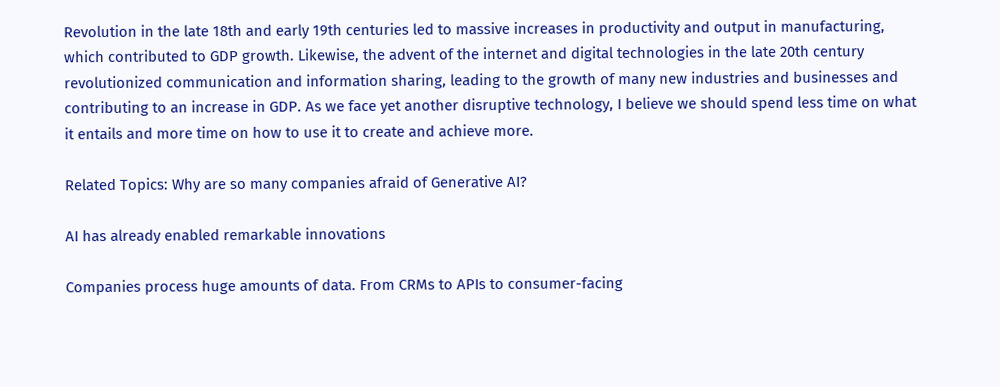Revolution in the late 18th and early 19th centuries led to massive increases in productivity and output in manufacturing, which contributed to GDP growth. Likewise, the advent of the internet and digital technologies in the late 20th century revolutionized communication and information sharing, leading to the growth of many new industries and businesses and contributing to an increase in GDP. As we face yet another disruptive technology, I believe we should spend less time on what it entails and more time on how to use it to create and achieve more.

Related Topics: Why are so many companies afraid of Generative AI?

AI has already enabled remarkable innovations

Companies process huge amounts of data. From CRMs to APIs to consumer-facing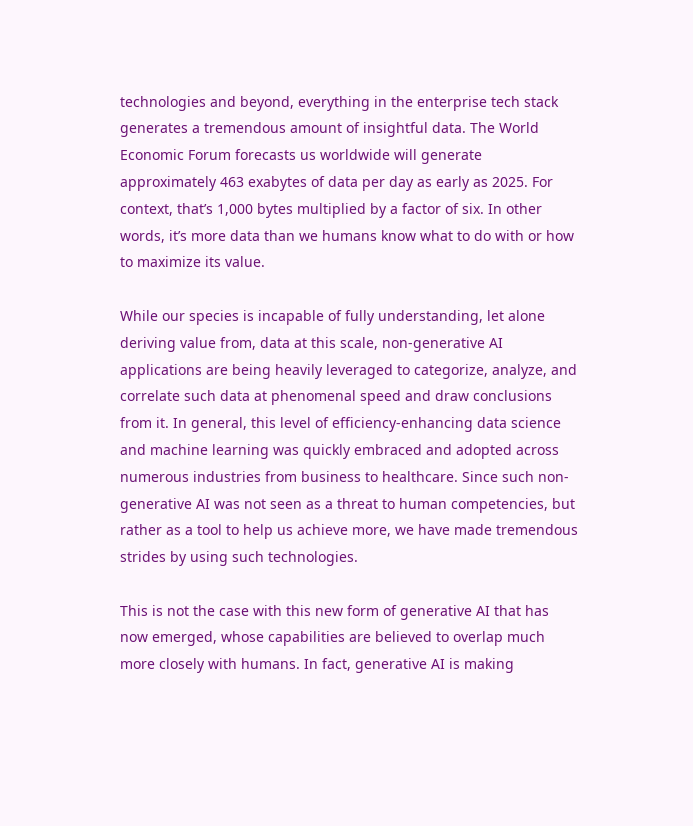technologies and beyond, everything in the enterprise tech stack generates a tremendous amount of insightful data. The World Economic Forum forecasts us worldwide will generate approximately 463 exabytes of data per day as early as 2025. For context, that’s 1,000 bytes multiplied by a factor of six. In other words, it’s more data than we humans know what to do with or how to maximize its value.

While our species is incapable of fully understanding, let alone deriving value from, data at this scale, non-generative AI applications are being heavily leveraged to categorize, analyze, and correlate such data at phenomenal speed and draw conclusions from it. In general, this level of efficiency-enhancing data science and machine learning was quickly embraced and adopted across numerous industries from business to healthcare. Since such non-generative AI was not seen as a threat to human competencies, but rather as a tool to help us achieve more, we have made tremendous strides by using such technologies.

This is not the case with this new form of generative AI that has now emerged, whose capabilities are believed to overlap much more closely with humans. In fact, generative AI is making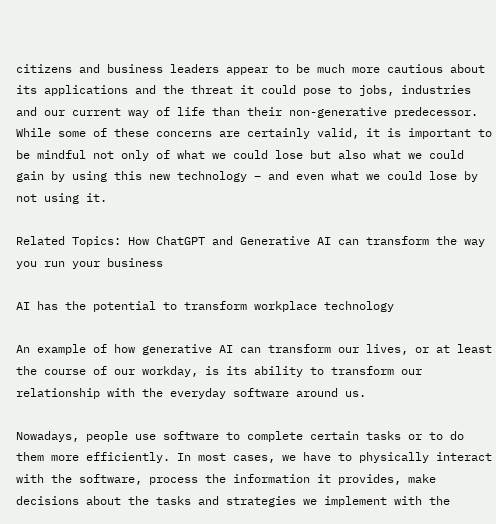citizens and business leaders appear to be much more cautious about its applications and the threat it could pose to jobs, industries and our current way of life than their non-generative predecessor. While some of these concerns are certainly valid, it is important to be mindful not only of what we could lose but also what we could gain by using this new technology – and even what we could lose by not using it.

Related Topics: How ChatGPT and Generative AI can transform the way you run your business

AI has the potential to transform workplace technology

An example of how generative AI can transform our lives, or at least the course of our workday, is its ability to transform our relationship with the everyday software around us.

Nowadays, people use software to complete certain tasks or to do them more efficiently. In most cases, we have to physically interact with the software, process the information it provides, make decisions about the tasks and strategies we implement with the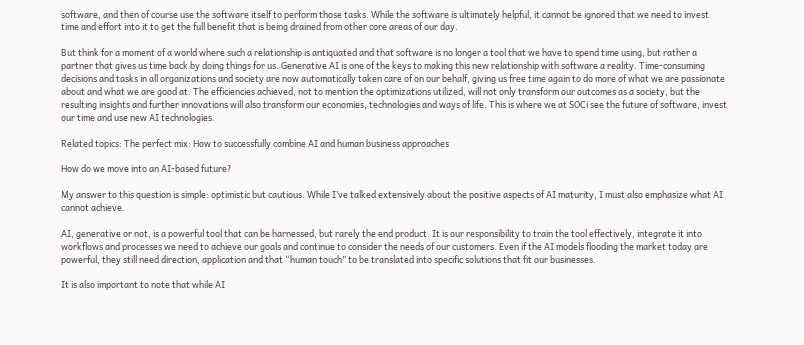software, and then of course use the software itself to perform those tasks. While the software is ultimately helpful, it cannot be ignored that we need to invest time and effort into it to get the full benefit that is being drained from other core areas of our day.

But think for a moment of a world where such a relationship is antiquated and that software is no longer a tool that we have to spend time using, but rather a partner that gives us time back by doing things for us. Generative AI is one of the keys to making this new relationship with software a reality. Time-consuming decisions and tasks in all organizations and society are now automatically taken care of on our behalf, giving us free time again to do more of what we are passionate about and what we are good at. The efficiencies achieved, not to mention the optimizations utilized, will not only transform our outcomes as a society, but the resulting insights and further innovations will also transform our economies, technologies and ways of life. This is where we at SOCi see the future of software, invest our time and use new AI technologies.

Related topics: The perfect mix: How to successfully combine AI and human business approaches

How do we move into an AI-based future?

My answer to this question is simple: optimistic but cautious. While I’ve talked extensively about the positive aspects of AI maturity, I must also emphasize what AI cannot achieve.

AI, generative or not, is a powerful tool that can be harnessed, but rarely the end product. It is our responsibility to train the tool effectively, integrate it into workflows and processes we need to achieve our goals and continue to consider the needs of our customers. Even if the AI models flooding the market today are powerful, they still need direction, application and that “human touch” to be translated into specific solutions that fit our businesses.

It is also important to note that while AI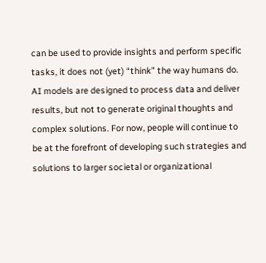can be used to provide insights and perform specific tasks, it does not (yet) “think” the way humans do. AI models are designed to process data and deliver results, but not to generate original thoughts and complex solutions. For now, people will continue to be at the forefront of developing such strategies and solutions to larger societal or organizational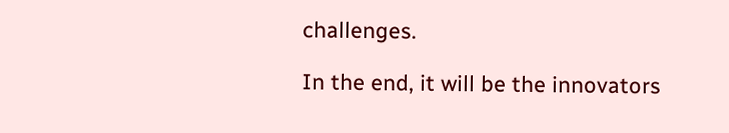challenges.

In the end, it will be the innovators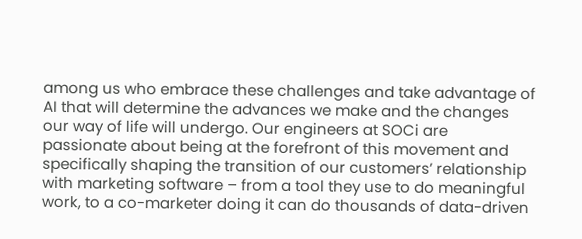among us who embrace these challenges and take advantage of AI that will determine the advances we make and the changes our way of life will undergo. Our engineers at SOCi are passionate about being at the forefront of this movement and specifically shaping the transition of our customers’ relationship with marketing software – from a tool they use to do meaningful work, to a co-marketer doing it can do thousands of data-driven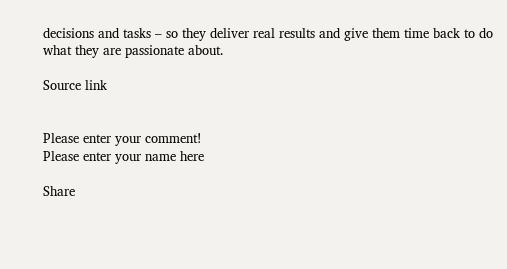decisions and tasks – so they deliver real results and give them time back to do what they are passionate about.

Source link


Please enter your comment!
Please enter your name here

Share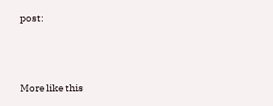post:




More like this